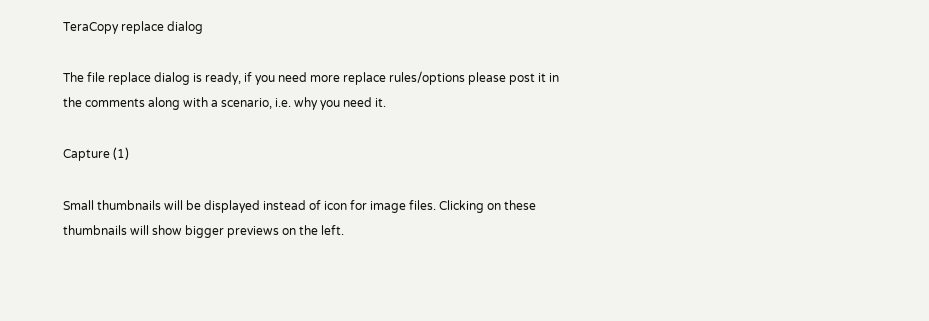TeraCopy replace dialog

The file replace dialog is ready, if you need more replace rules/options please post it in the comments along with a scenario, i.e. why you need it.

Capture (1)

Small thumbnails will be displayed instead of icon for image files. Clicking on these thumbnails will show bigger previews on the left.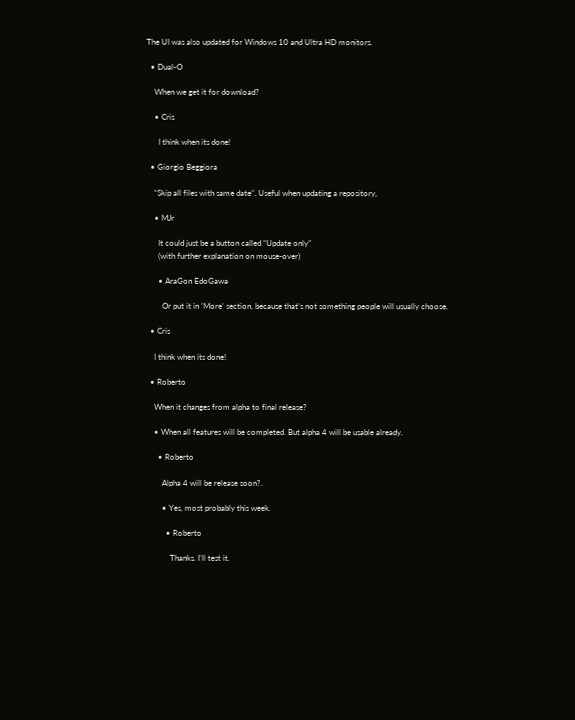The UI was also updated for Windows 10 and Ultra HD monitors.

  • Dual-O

    When we get it for download?

    • Cris

      I think when its done!

  • Giorgio Beggiora

    “Skip all files with same date”. Useful when updating a repository,

    • MJr

      It could just be a button called “Update only”
      (with further explanation on mouse-over)

      • AraGon EdoGawa

        Or put it in ‘More’ section, because that’s not something people will usually choose.

  • Cris

    I think when its done!

  • Roberto

    When it changes from alpha to final release?

    • When all features will be completed. But alpha 4 will be usable already.

      • Roberto

        Alpha 4 will be release soon?.

        • Yes, most probably this week.

          • Roberto

            Thanks. I’ll test it.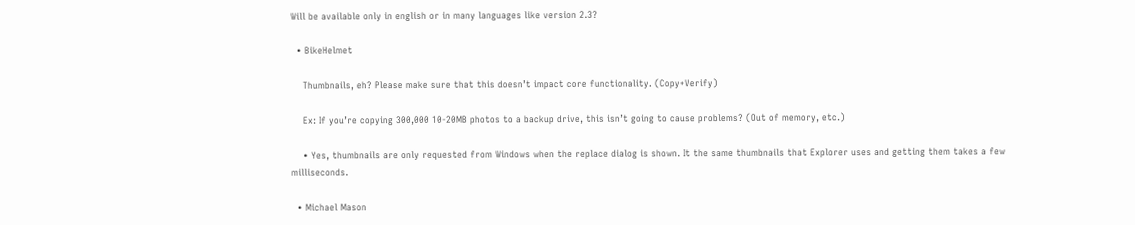Will be available only in english or in many languages like version 2.3?

  • BikeHelmet

    Thumbnails, eh? Please make sure that this doesn’t impact core functionality. (Copy+Verify)

    Ex: If you’re copying 300,000 10-20MB photos to a backup drive, this isn’t going to cause problems? (Out of memory, etc.)

    • Yes, thumbnails are only requested from Windows when the replace dialog is shown. It the same thumbnails that Explorer uses and getting them takes a few milliseconds.

  • Michael Mason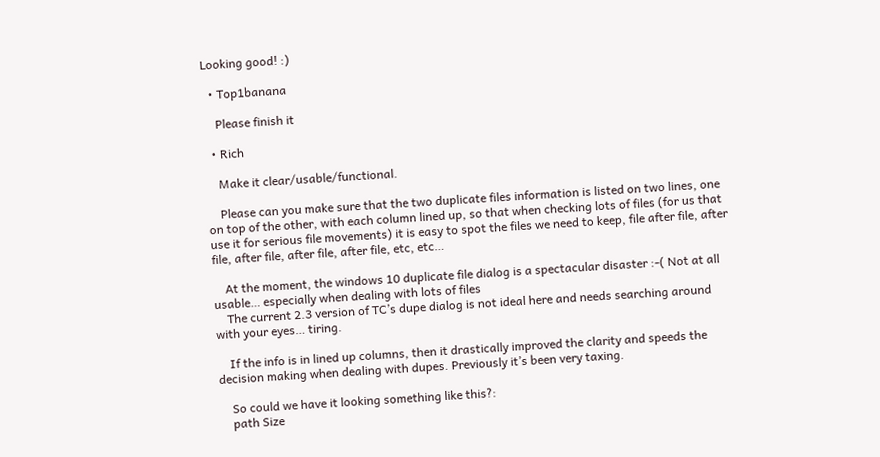Looking good! :)

  • Top1banana

    Please finish it

  • Rich

    Make it clear/usable/functional.

    Please can you make sure that the two duplicate files information is listed on two lines, one on top of the other, with each column lined up, so that when checking lots of files (for us that use it for serious file movements) it is easy to spot the files we need to keep, file after file, after file, after file, after file, after file, etc, etc…

    At the moment, the windows 10 duplicate file dialog is a spectacular disaster :-( Not at all usable… especially when dealing with lots of files
    The current 2.3 version of TC’s dupe dialog is not ideal here and needs searching around with your eyes… tiring.

    If the info is in lined up columns, then it drastically improved the clarity and speeds the decision making when dealing with dupes. Previously it’s been very taxing.

    So could we have it looking something like this?:
    path Size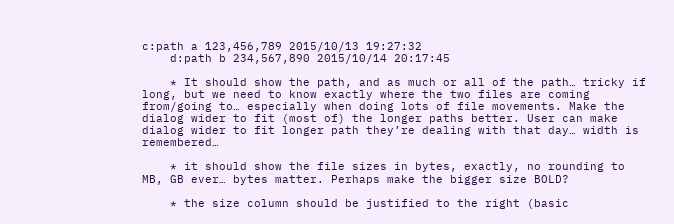c:path a 123,456,789 2015/10/13 19:27:32
    d:path b 234,567,890 2015/10/14 20:17:45

    * It should show the path, and as much or all of the path… tricky if long, but we need to know exactly where the two files are coming from/going to… especially when doing lots of file movements. Make the dialog wider to fit (most of) the longer paths better. User can make dialog wider to fit longer path they’re dealing with that day… width is remembered…

    * it should show the file sizes in bytes, exactly, no rounding to MB, GB ever… bytes matter. Perhaps make the bigger size BOLD?

    * the size column should be justified to the right (basic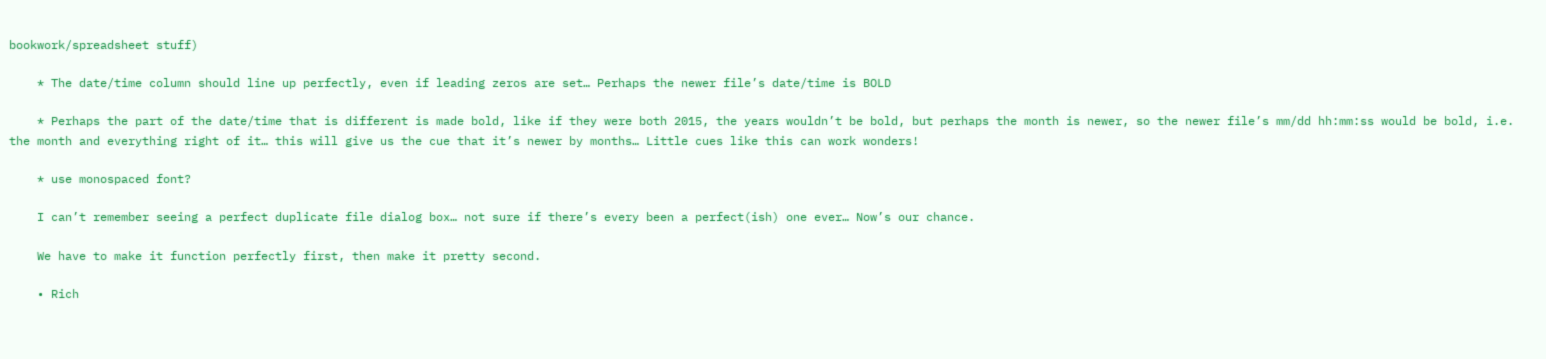bookwork/spreadsheet stuff)

    * The date/time column should line up perfectly, even if leading zeros are set… Perhaps the newer file’s date/time is BOLD

    * Perhaps the part of the date/time that is different is made bold, like if they were both 2015, the years wouldn’t be bold, but perhaps the month is newer, so the newer file’s mm/dd hh:mm:ss would be bold, i.e. the month and everything right of it… this will give us the cue that it’s newer by months… Little cues like this can work wonders!

    * use monospaced font?

    I can’t remember seeing a perfect duplicate file dialog box… not sure if there’s every been a perfect(ish) one ever… Now’s our chance.

    We have to make it function perfectly first, then make it pretty second.

    • Rich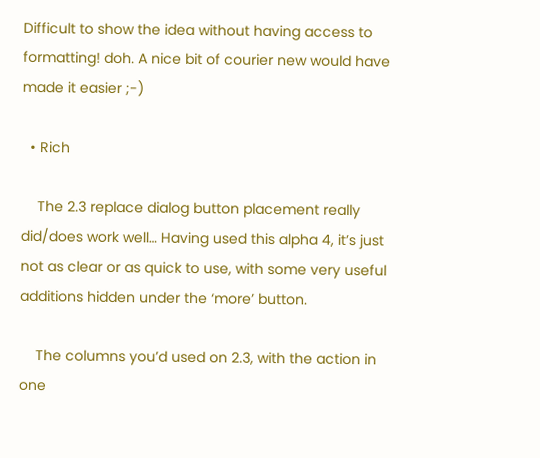Difficult to show the idea without having access to formatting! doh. A nice bit of courier new would have made it easier ;-)

  • Rich

    The 2.3 replace dialog button placement really did/does work well… Having used this alpha 4, it’s just not as clear or as quick to use, with some very useful additions hidden under the ‘more’ button.

    The columns you’d used on 2.3, with the action in one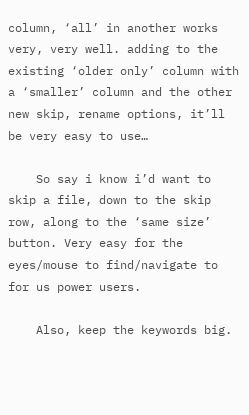column, ‘all’ in another works very, very well. adding to the existing ‘older only’ column with a ‘smaller’ column and the other new skip, rename options, it’ll be very easy to use…

    So say i know i’d want to skip a file, down to the skip row, along to the ‘same size’ button. Very easy for the eyes/mouse to find/navigate to for us power users.

    Also, keep the keywords big.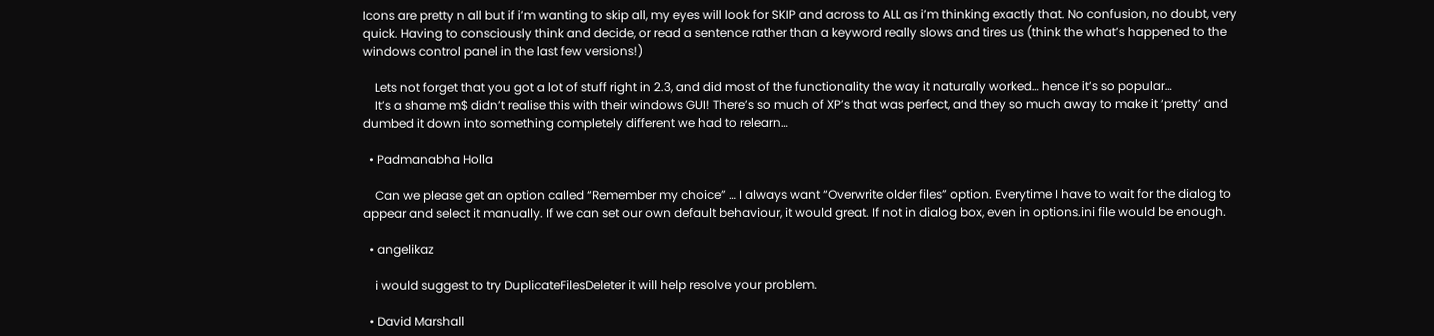Icons are pretty n all but if i’m wanting to skip all, my eyes will look for SKIP and across to ALL as i’m thinking exactly that. No confusion, no doubt, very quick. Having to consciously think and decide, or read a sentence rather than a keyword really slows and tires us (think the what’s happened to the windows control panel in the last few versions!)

    Lets not forget that you got a lot of stuff right in 2.3, and did most of the functionality the way it naturally worked… hence it’s so popular…
    It’s a shame m$ didn’t realise this with their windows GUI! There’s so much of XP’s that was perfect, and they so much away to make it ‘pretty’ and dumbed it down into something completely different we had to relearn…

  • Padmanabha Holla

    Can we please get an option called “Remember my choice” … I always want “Overwrite older files” option. Everytime I have to wait for the dialog to appear and select it manually. If we can set our own default behaviour, it would great. If not in dialog box, even in options.ini file would be enough.

  • angelikaz

    i would suggest to try DuplicateFilesDeleter it will help resolve your problem.

  • David Marshall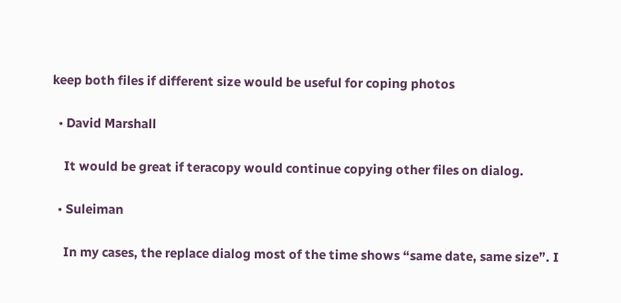keep both files if different size would be useful for coping photos

  • David Marshall

    It would be great if teracopy would continue copying other files on dialog.

  • Suleiman

    In my cases, the replace dialog most of the time shows “same date, same size”. I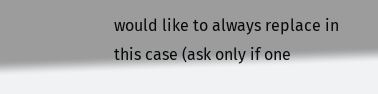would like to always replace in this case (ask only if one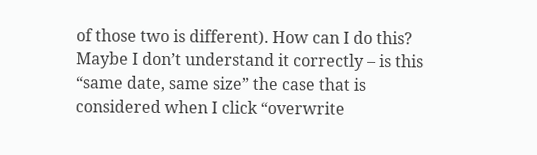of those two is different). How can I do this? Maybe I don’t understand it correctly – is this “same date, same size” the case that is considered when I click “overwrite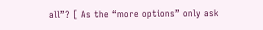all”? [ As the “more options” only ask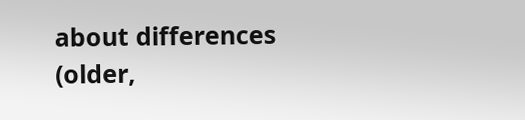about differences (older,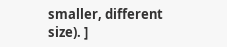smaller, different size). ]